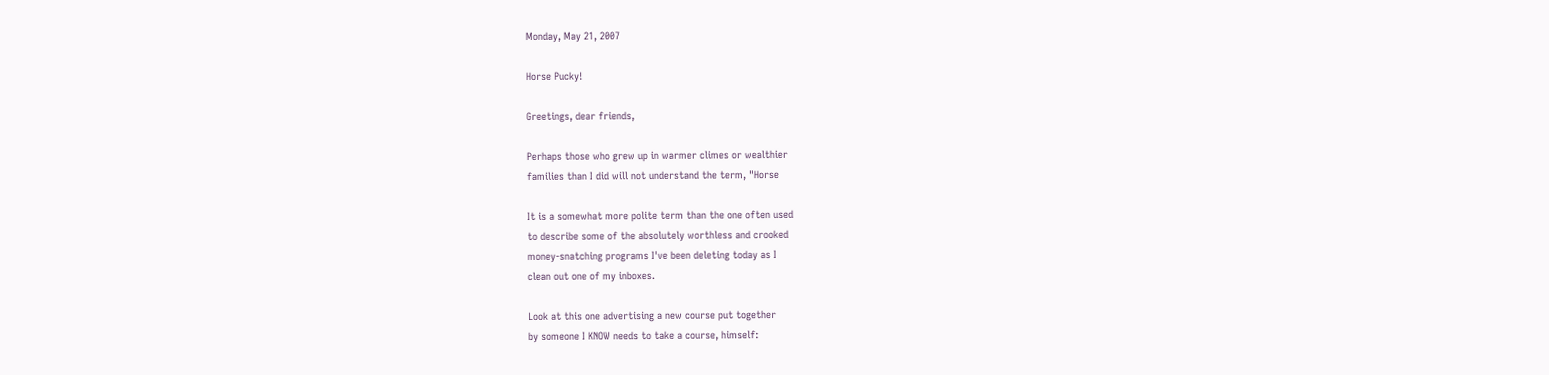Monday, May 21, 2007

Horse Pucky!

Greetings, dear friends,

Perhaps those who grew up in warmer climes or wealthier
families than I did will not understand the term, "Horse

It is a somewhat more polite term than the one often used
to describe some of the absolutely worthless and crooked
money-snatching programs I've been deleting today as I
clean out one of my inboxes.

Look at this one advertising a new course put together
by someone I KNOW needs to take a course, himself: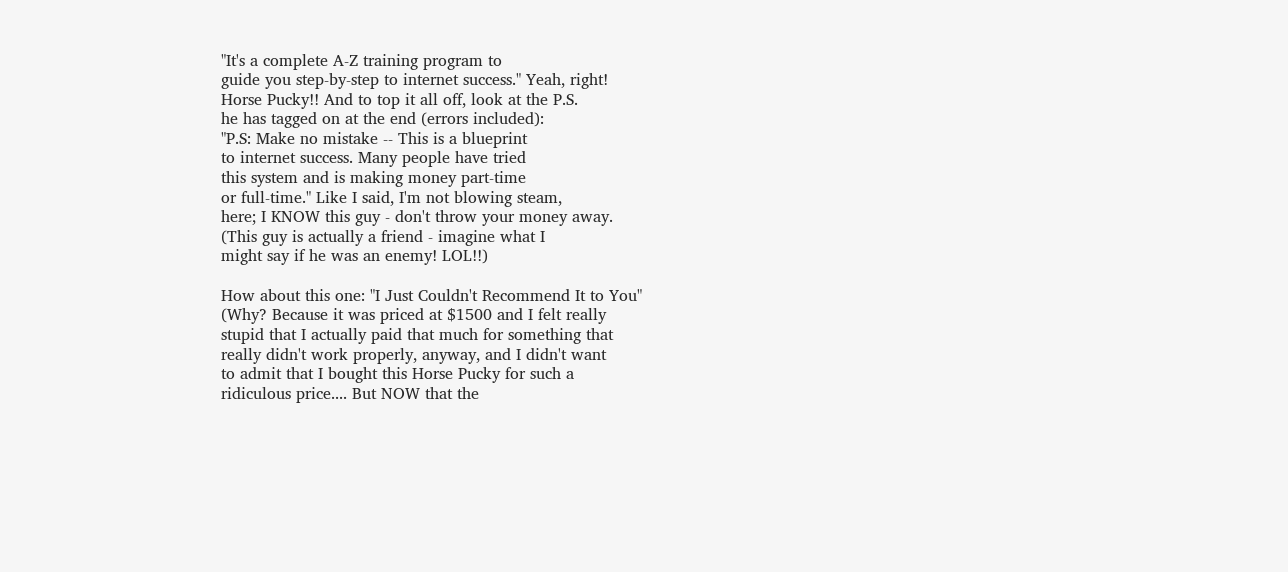"It's a complete A-Z training program to
guide you step-by-step to internet success." Yeah, right!
Horse Pucky!! And to top it all off, look at the P.S.
he has tagged on at the end (errors included):
"P.S: Make no mistake -- This is a blueprint
to internet success. Many people have tried
this system and is making money part-time
or full-time." Like I said, I'm not blowing steam,
here; I KNOW this guy - don't throw your money away.
(This guy is actually a friend - imagine what I
might say if he was an enemy! LOL!!)

How about this one: "I Just Couldn't Recommend It to You"
(Why? Because it was priced at $1500 and I felt really
stupid that I actually paid that much for something that
really didn't work properly, anyway, and I didn't want
to admit that I bought this Horse Pucky for such a
ridiculous price.... But NOW that the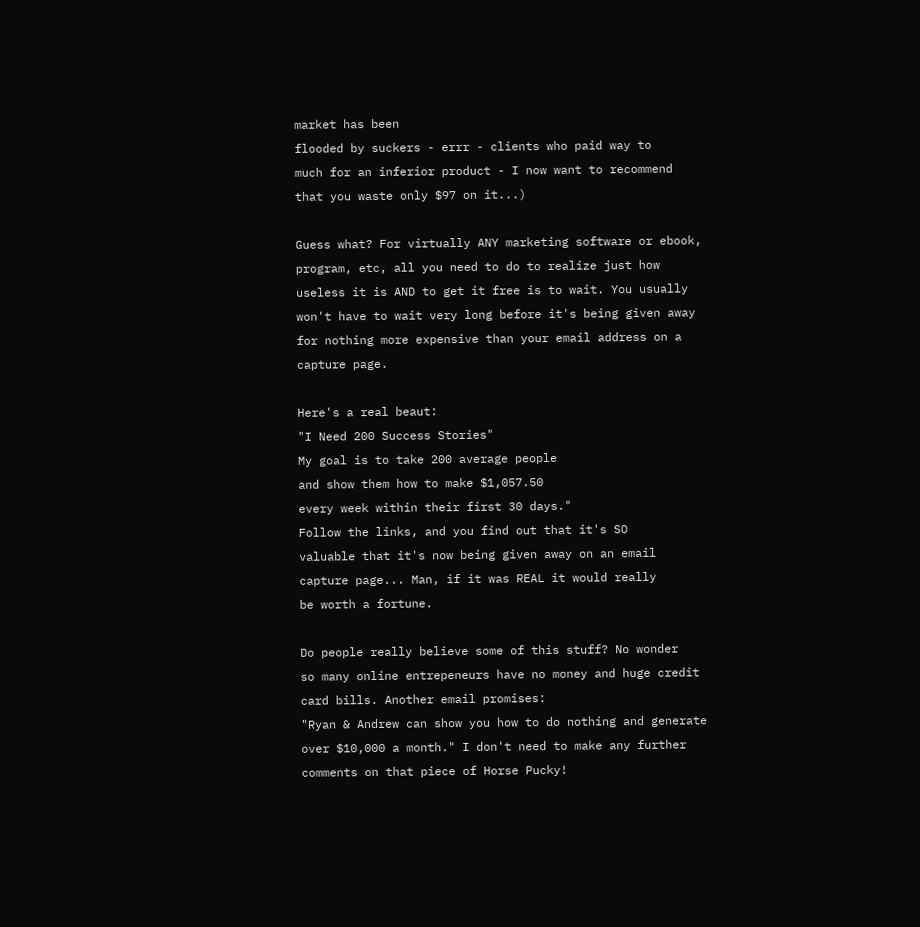market has been
flooded by suckers - errr - clients who paid way to
much for an inferior product - I now want to recommend
that you waste only $97 on it...)

Guess what? For virtually ANY marketing software or ebook,
program, etc, all you need to do to realize just how
useless it is AND to get it free is to wait. You usually
won't have to wait very long before it's being given away
for nothing more expensive than your email address on a
capture page.

Here's a real beaut:
"I Need 200 Success Stories"
My goal is to take 200 average people
and show them how to make $1,057.50
every week within their first 30 days."
Follow the links, and you find out that it's SO
valuable that it's now being given away on an email
capture page... Man, if it was REAL it would really
be worth a fortune.

Do people really believe some of this stuff? No wonder
so many online entrepeneurs have no money and huge credit
card bills. Another email promises:
"Ryan & Andrew can show you how to do nothing and generate
over $10,000 a month." I don't need to make any further
comments on that piece of Horse Pucky!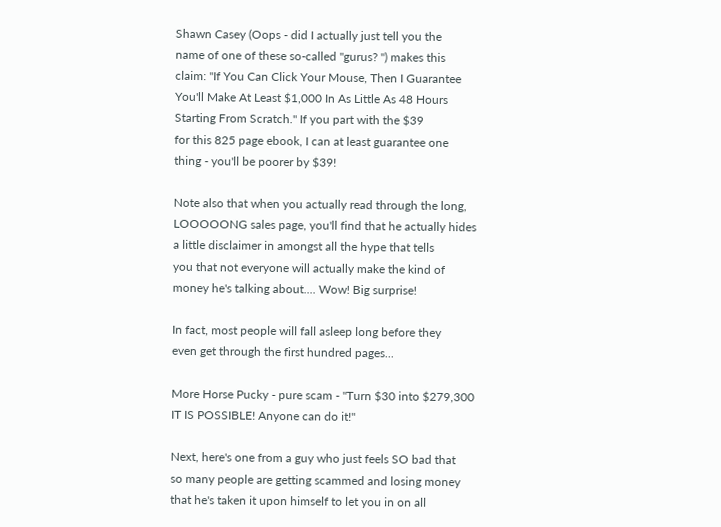Shawn Casey (Oops - did I actually just tell you the
name of one of these so-called "gurus? ") makes this
claim: "If You Can Click Your Mouse, Then I Guarantee
You'll Make At Least $1,000 In As Little As 48 Hours
Starting From Scratch." If you part with the $39
for this 825 page ebook, I can at least guarantee one
thing - you'll be poorer by $39!

Note also that when you actually read through the long,
LOOOOONG sales page, you'll find that he actually hides
a little disclaimer in amongst all the hype that tells
you that not everyone will actually make the kind of
money he's talking about.... Wow! Big surprise!

In fact, most people will fall asleep long before they
even get through the first hundred pages...

More Horse Pucky - pure scam - "Turn $30 into $279,300
IT IS POSSIBLE! Anyone can do it!"

Next, here's one from a guy who just feels SO bad that
so many people are getting scammed and losing money
that he's taken it upon himself to let you in on all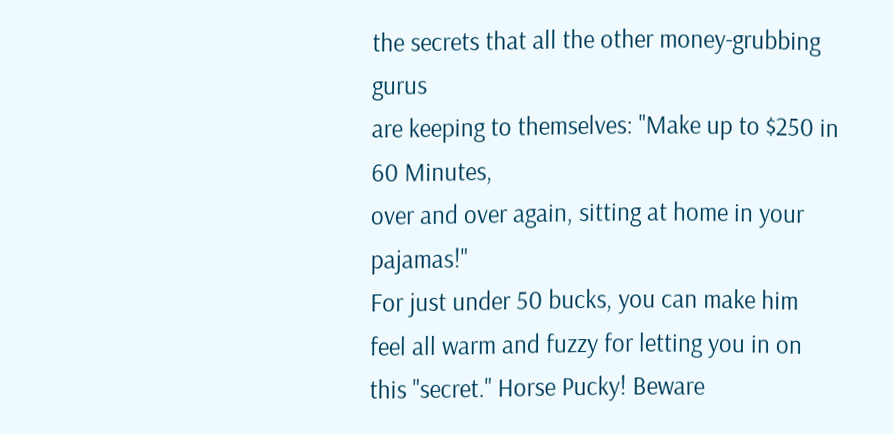the secrets that all the other money-grubbing gurus
are keeping to themselves: "Make up to $250 in 60 Minutes,
over and over again, sitting at home in your pajamas!"
For just under 50 bucks, you can make him
feel all warm and fuzzy for letting you in on
this "secret." Horse Pucky! Beware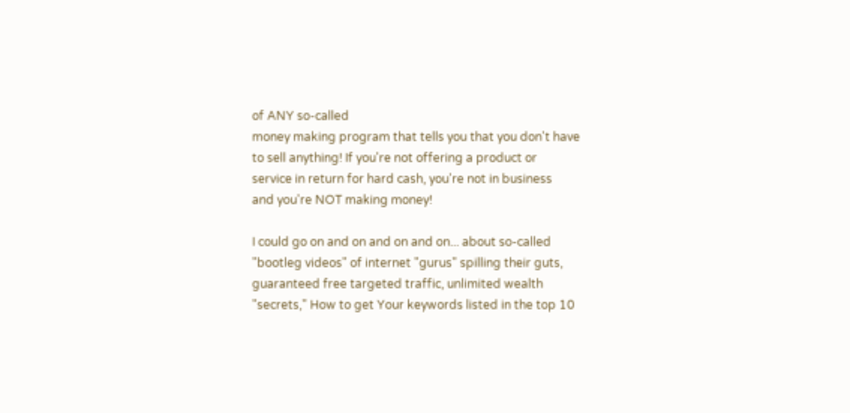of ANY so-called
money making program that tells you that you don't have
to sell anything! If you're not offering a product or
service in return for hard cash, you're not in business
and you're NOT making money!

I could go on and on and on and on... about so-called
"bootleg videos" of internet "gurus" spilling their guts,
guaranteed free targeted traffic, unlimited wealth
"secrets," How to get Your keywords listed in the top 10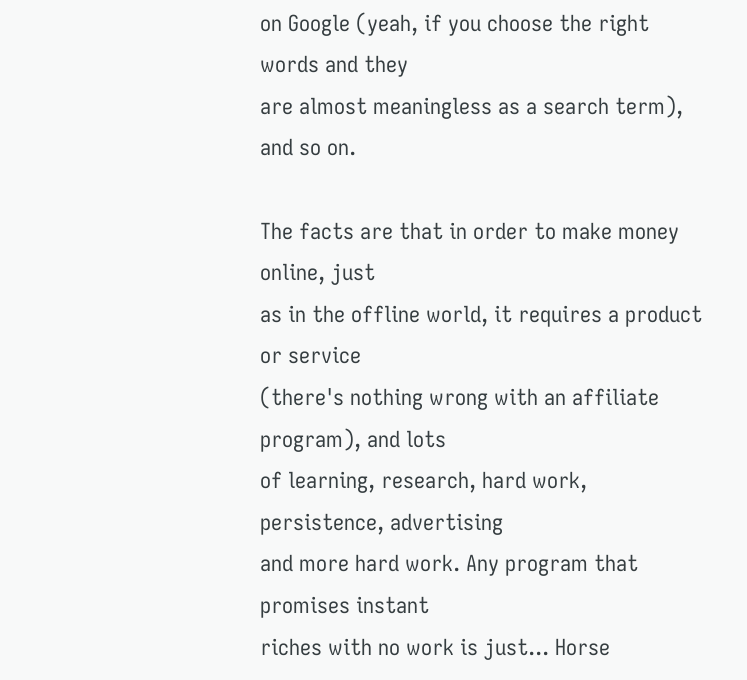on Google (yeah, if you choose the right words and they
are almost meaningless as a search term), and so on.

The facts are that in order to make money online, just
as in the offline world, it requires a product or service
(there's nothing wrong with an affiliate program), and lots
of learning, research, hard work, persistence, advertising
and more hard work. Any program that promises instant
riches with no work is just... Horse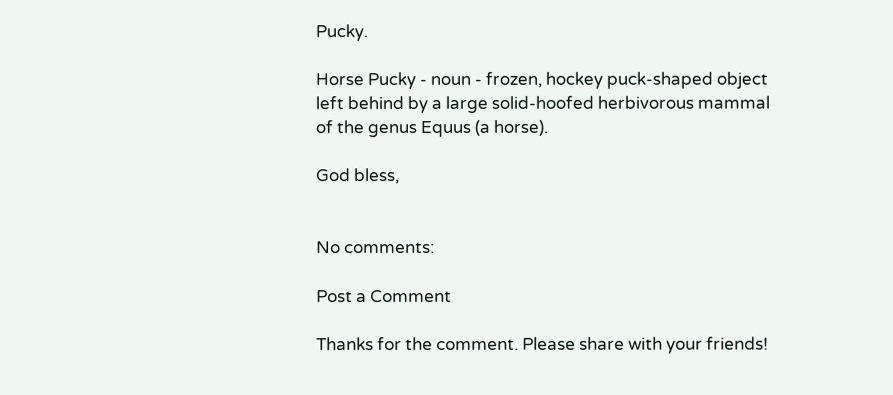Pucky.

Horse Pucky - noun - frozen, hockey puck-shaped object
left behind by a large solid-hoofed herbivorous mammal
of the genus Equus (a horse).

God bless,


No comments:

Post a Comment

Thanks for the comment. Please share with your friends!